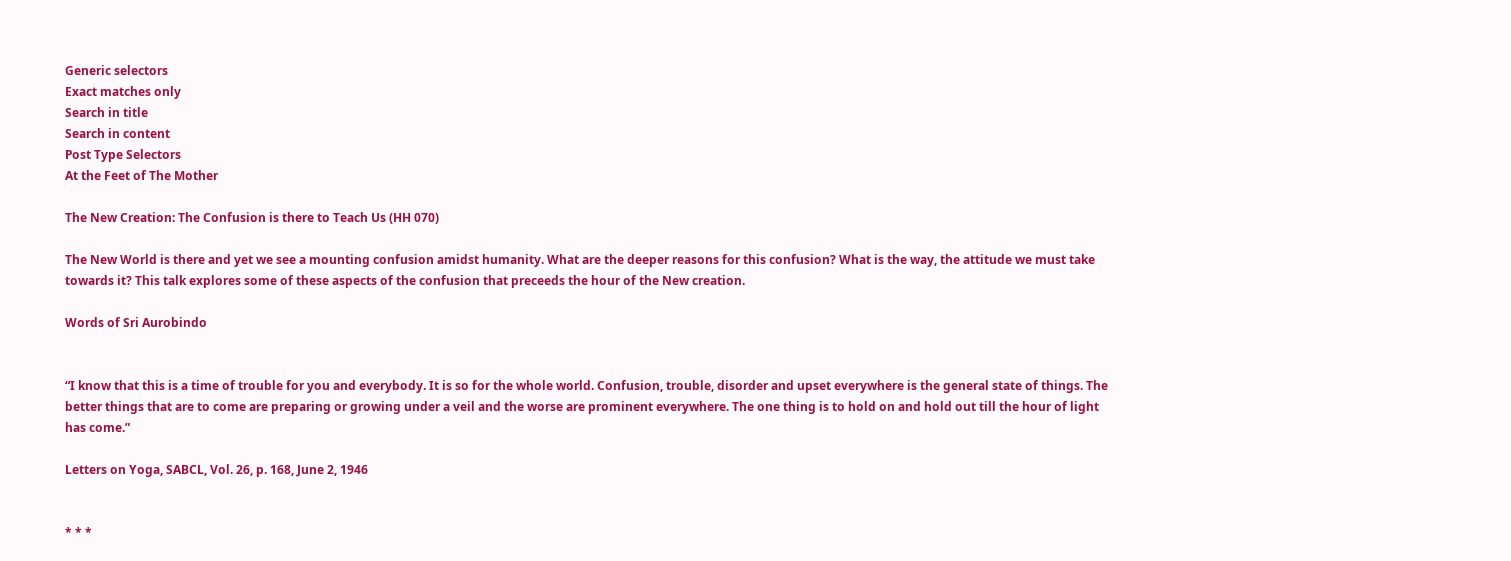Generic selectors
Exact matches only
Search in title
Search in content
Post Type Selectors
At the Feet of The Mother

The New Creation: The Confusion is there to Teach Us (HH 070)

The New World is there and yet we see a mounting confusion amidst humanity. What are the deeper reasons for this confusion? What is the way, the attitude we must take towards it? This talk explores some of these aspects of the confusion that preceeds the hour of the New creation.

Words of Sri Aurobindo


“I know that this is a time of trouble for you and everybody. It is so for the whole world. Confusion, trouble, disorder and upset everywhere is the general state of things. The better things that are to come are preparing or growing under a veil and the worse are prominent everywhere. The one thing is to hold on and hold out till the hour of light has come.”

Letters on Yoga, SABCL, Vol. 26, p. 168, June 2, 1946


* * *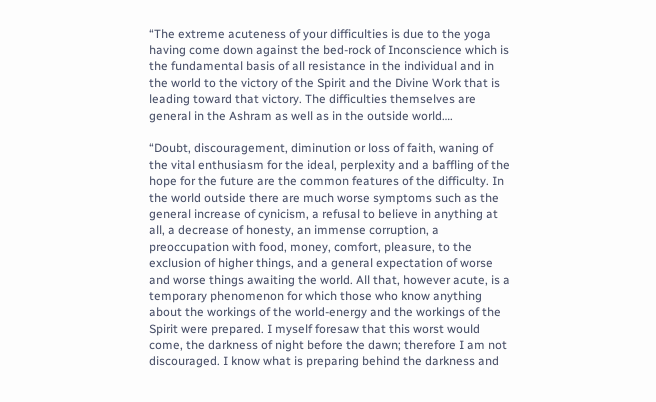“The extreme acuteness of your difficulties is due to the yoga having come down against the bed-rock of Inconscience which is the fundamental basis of all resistance in the individual and in the world to the victory of the Spirit and the Divine Work that is leading toward that victory. The difficulties themselves are general in the Ashram as well as in the outside world….

“Doubt, discouragement, diminution or loss of faith, waning of the vital enthusiasm for the ideal, perplexity and a baffling of the hope for the future are the common features of the difficulty. In the world outside there are much worse symptoms such as the general increase of cynicism, a refusal to believe in anything at all, a decrease of honesty, an immense corruption, a preoccupation with food, money, comfort, pleasure, to the exclusion of higher things, and a general expectation of worse and worse things awaiting the world. All that, however acute, is a temporary phenomenon for which those who know anything about the workings of the world-energy and the workings of the Spirit were prepared. I myself foresaw that this worst would come, the darkness of night before the dawn; therefore I am not discouraged. I know what is preparing behind the darkness and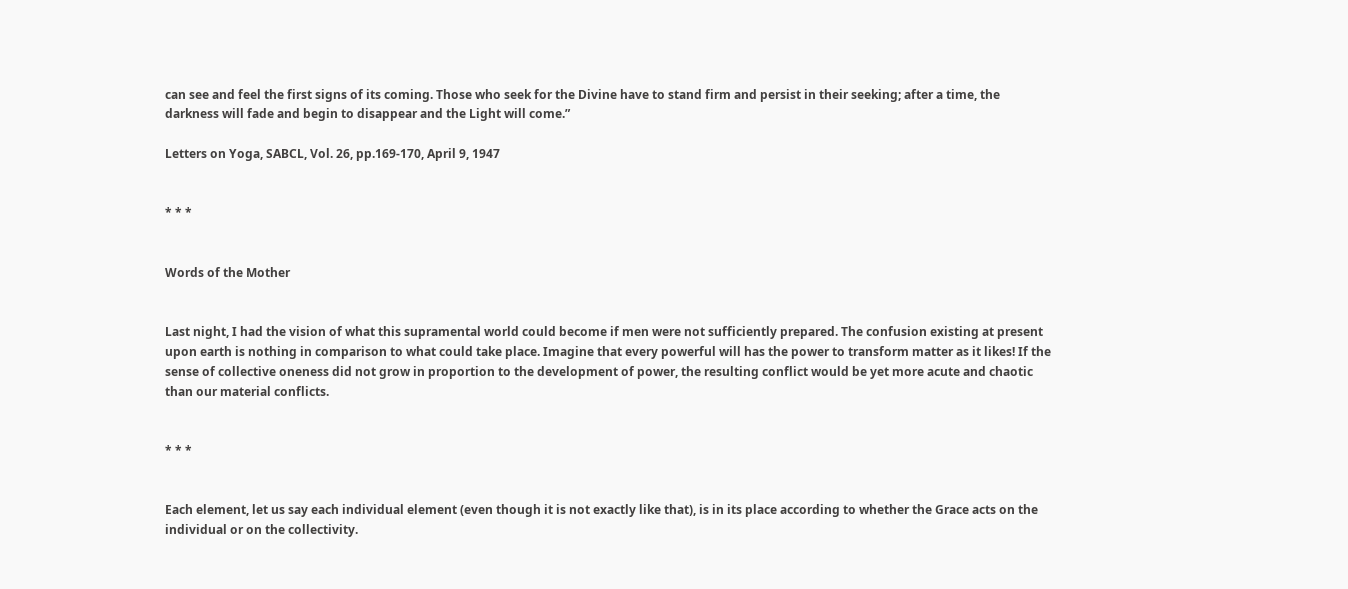can see and feel the first signs of its coming. Those who seek for the Divine have to stand firm and persist in their seeking; after a time, the darkness will fade and begin to disappear and the Light will come.”

Letters on Yoga, SABCL, Vol. 26, pp.169-170, April 9, 1947


* * *


Words of the Mother


Last night, I had the vision of what this supramental world could become if men were not sufficiently prepared. The confusion existing at present upon earth is nothing in comparison to what could take place. Imagine that every powerful will has the power to transform matter as it likes! If the sense of collective oneness did not grow in proportion to the development of power, the resulting conflict would be yet more acute and chaotic than our material conflicts.


* * *


Each element, let us say each individual element (even though it is not exactly like that), is in its place according to whether the Grace acts on the individual or on the collectivity.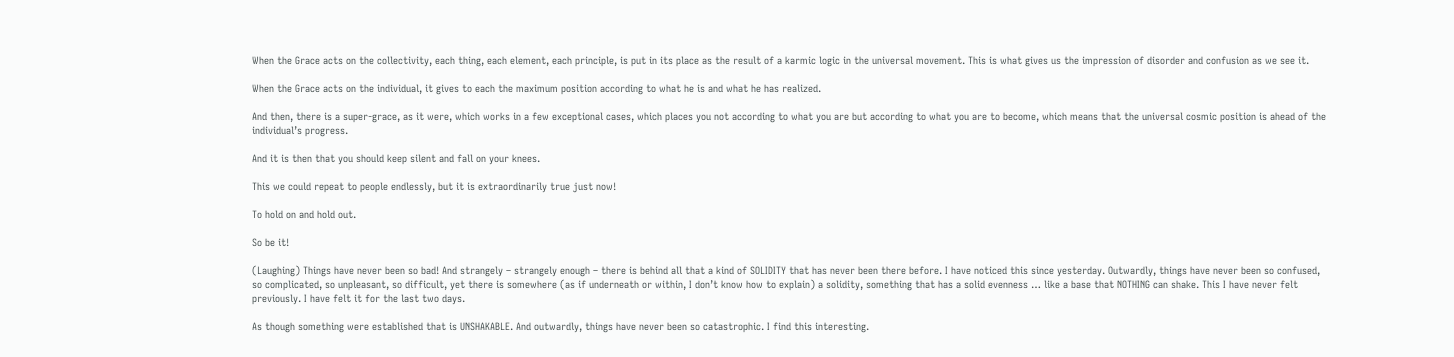When the Grace acts on the collectivity, each thing, each element, each principle, is put in its place as the result of a karmic logic in the universal movement. This is what gives us the impression of disorder and confusion as we see it.

When the Grace acts on the individual, it gives to each the maximum position according to what he is and what he has realized.

And then, there is a super-grace, as it were, which works in a few exceptional cases, which places you not according to what you are but according to what you are to become, which means that the universal cosmic position is ahead of the individual’s progress.

And it is then that you should keep silent and fall on your knees.

This we could repeat to people endlessly, but it is extraordinarily true just now!

To hold on and hold out.

So be it!

(Laughing) Things have never been so bad! And strangely – strangely enough – there is behind all that a kind of SOLIDITY that has never been there before. I have noticed this since yesterday. Outwardly, things have never been so confused, so complicated, so unpleasant, so difficult, yet there is somewhere (as if underneath or within, I don’t know how to explain) a solidity, something that has a solid evenness … like a base that NOTHING can shake. This I have never felt previously. I have felt it for the last two days.

As though something were established that is UNSHAKABLE. And outwardly, things have never been so catastrophic. I find this interesting.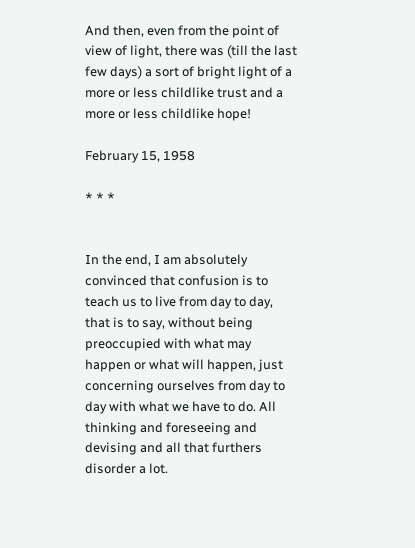And then, even from the point of view of light, there was (till the last few days) a sort of bright light of a more or less childlike trust and a more or less childlike hope!

February 15, 1958

* * *


In the end, I am absolutely convinced that confusion is to teach us to live from day to day, that is to say, without being preoccupied with what may happen or what will happen, just concerning ourselves from day to day with what we have to do. All thinking and foreseeing and devising and all that furthers disorder a lot.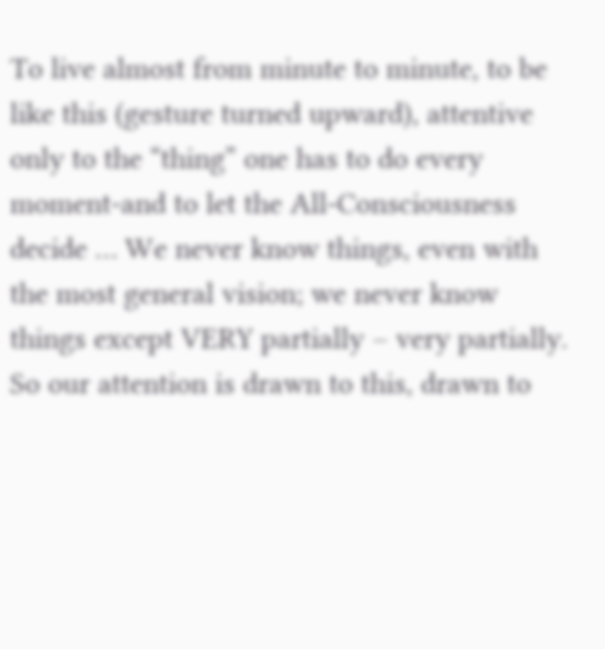To live almost from minute to minute, to be like this (gesture turned upward), attentive only to the “thing” one has to do every moment-and to let the All-Consciousness decide … We never know things, even with the most general vision; we never know things except VERY partially – very partially. So our attention is drawn to this, drawn to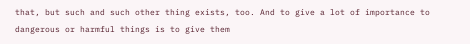that, but such and such other thing exists, too. And to give a lot of importance to dangerous or harmful things is to give them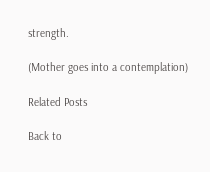strength.

(Mother goes into a contemplation)

Related Posts

Back to